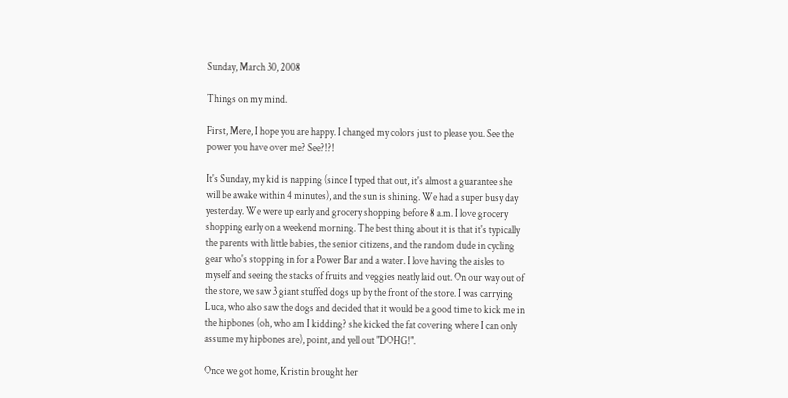Sunday, March 30, 2008

Things on my mind.

First, Mere, I hope you are happy. I changed my colors just to please you. See the power you have over me? See?!?!

It's Sunday, my kid is napping (since I typed that out, it's almost a guarantee she will be awake within 4 minutes), and the sun is shining. We had a super busy day yesterday. We were up early and grocery shopping before 8 a.m. I love grocery shopping early on a weekend morning. The best thing about it is that it's typically the parents with little babies, the senior citizens, and the random dude in cycling gear who's stopping in for a Power Bar and a water. I love having the aisles to myself and seeing the stacks of fruits and veggies neatly laid out. On our way out of the store, we saw 3 giant stuffed dogs up by the front of the store. I was carrying Luca, who also saw the dogs and decided that it would be a good time to kick me in the hipbones (oh, who am I kidding? she kicked the fat covering where I can only assume my hipbones are), point, and yell out "DOHG!".

Once we got home, Kristin brought her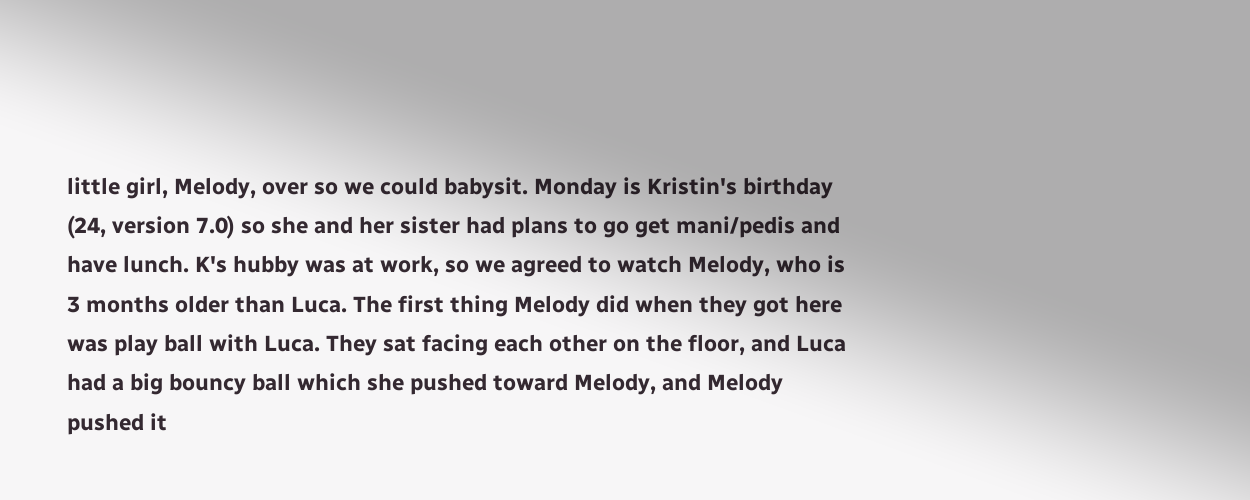little girl, Melody, over so we could babysit. Monday is Kristin's birthday (24, version 7.0) so she and her sister had plans to go get mani/pedis and have lunch. K's hubby was at work, so we agreed to watch Melody, who is 3 months older than Luca. The first thing Melody did when they got here was play ball with Luca. They sat facing each other on the floor, and Luca had a big bouncy ball which she pushed toward Melody, and Melody pushed it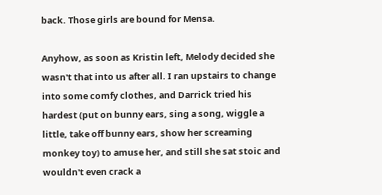back. Those girls are bound for Mensa.

Anyhow, as soon as Kristin left, Melody decided she wasn't that into us after all. I ran upstairs to change into some comfy clothes, and Darrick tried his hardest (put on bunny ears, sing a song, wiggle a little, take off bunny ears, show her screaming monkey toy) to amuse her, and still she sat stoic and wouldn't even crack a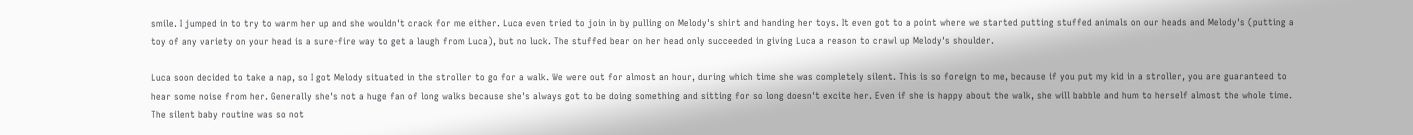smile. I jumped in to try to warm her up and she wouldn't crack for me either. Luca even tried to join in by pulling on Melody's shirt and handing her toys. It even got to a point where we started putting stuffed animals on our heads and Melody's (putting a toy of any variety on your head is a sure-fire way to get a laugh from Luca), but no luck. The stuffed bear on her head only succeeded in giving Luca a reason to crawl up Melody's shoulder.

Luca soon decided to take a nap, so I got Melody situated in the stroller to go for a walk. We were out for almost an hour, during which time she was completely silent. This is so foreign to me, because if you put my kid in a stroller, you are guaranteed to hear some noise from her. Generally she's not a huge fan of long walks because she's always got to be doing something and sitting for so long doesn't excite her. Even if she is happy about the walk, she will babble and hum to herself almost the whole time. The silent baby routine was so not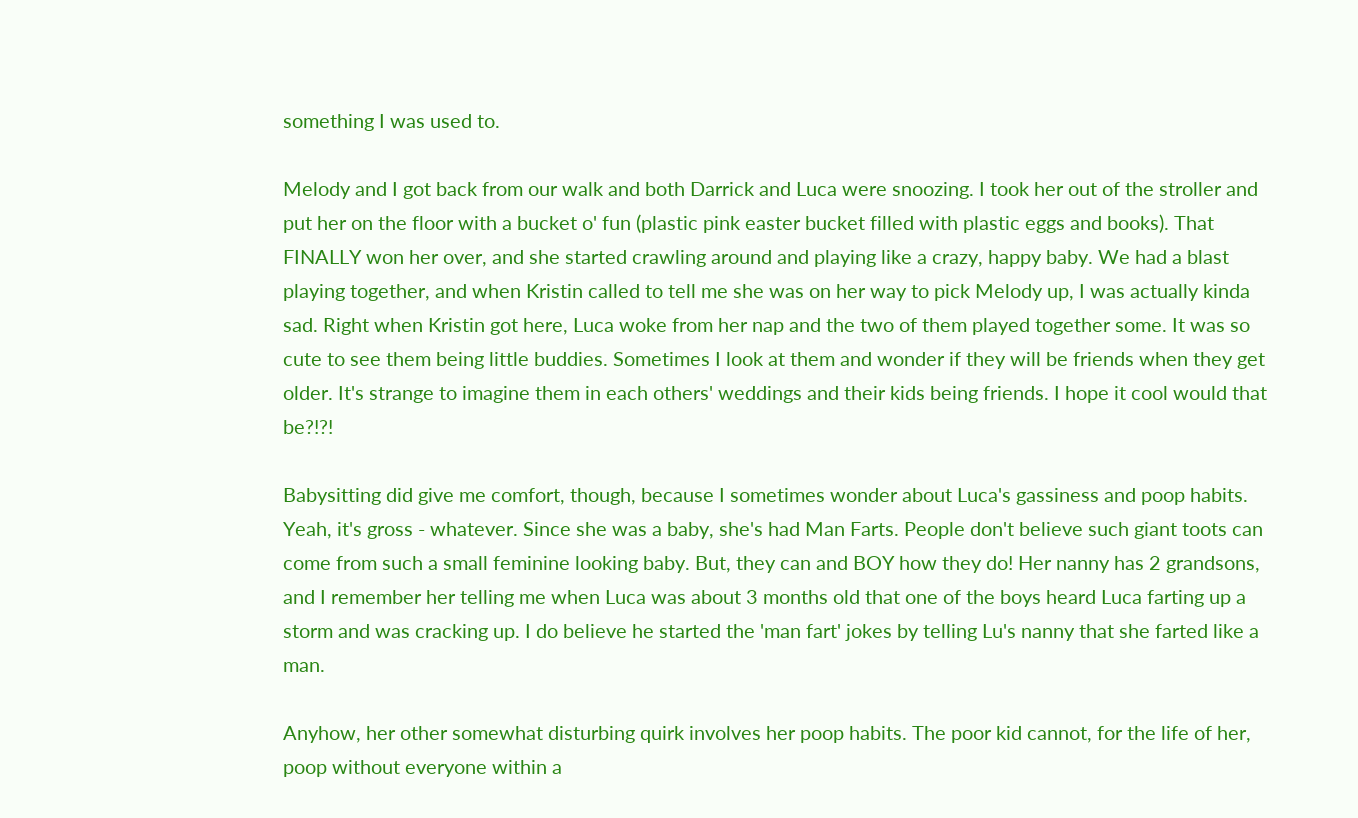something I was used to.

Melody and I got back from our walk and both Darrick and Luca were snoozing. I took her out of the stroller and put her on the floor with a bucket o' fun (plastic pink easter bucket filled with plastic eggs and books). That FINALLY won her over, and she started crawling around and playing like a crazy, happy baby. We had a blast playing together, and when Kristin called to tell me she was on her way to pick Melody up, I was actually kinda sad. Right when Kristin got here, Luca woke from her nap and the two of them played together some. It was so cute to see them being little buddies. Sometimes I look at them and wonder if they will be friends when they get older. It's strange to imagine them in each others' weddings and their kids being friends. I hope it cool would that be?!?!

Babysitting did give me comfort, though, because I sometimes wonder about Luca's gassiness and poop habits. Yeah, it's gross - whatever. Since she was a baby, she's had Man Farts. People don't believe such giant toots can come from such a small feminine looking baby. But, they can and BOY how they do! Her nanny has 2 grandsons, and I remember her telling me when Luca was about 3 months old that one of the boys heard Luca farting up a storm and was cracking up. I do believe he started the 'man fart' jokes by telling Lu's nanny that she farted like a man.

Anyhow, her other somewhat disturbing quirk involves her poop habits. The poor kid cannot, for the life of her, poop without everyone within a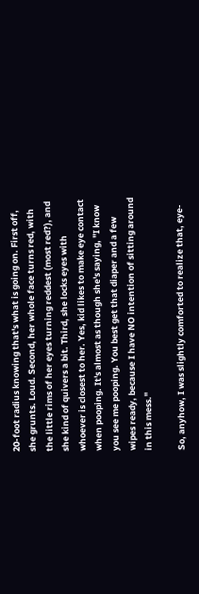20-foot radius knowing that's what is going on. First off, she grunts. Loud. Second, her whole face turns red, with the little rims of her eyes turning reddest (most red?), and she kind of quivers a bit. Third, she locks eyes with whoever is closest to her. Yes, kid likes to make eye contact when pooping. It's almost as though she's saying, "I know you see me pooping. You best get that diaper and a few wipes ready, because I have NO intention of sitting around in this mess."

So, anyhow, I was slightly comforted to realize that, eye-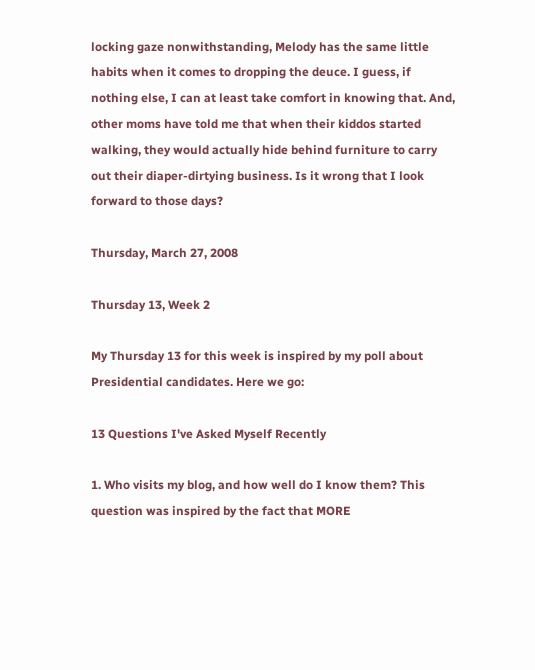locking gaze nonwithstanding, Melody has the same little habits when it comes to dropping the deuce. I guess, if nothing else, I can at least take comfort in knowing that. And, other moms have told me that when their kiddos started walking, they would actually hide behind furniture to carry out their diaper-dirtying business. Is it wrong that I look forward to those days?

Thursday, March 27, 2008

Thursday 13, Week 2

My Thursday 13 for this week is inspired by my poll about Presidential candidates. Here we go:

13 Questions I've Asked Myself Recently

1. Who visits my blog, and how well do I know them? This question was inspired by the fact that MORE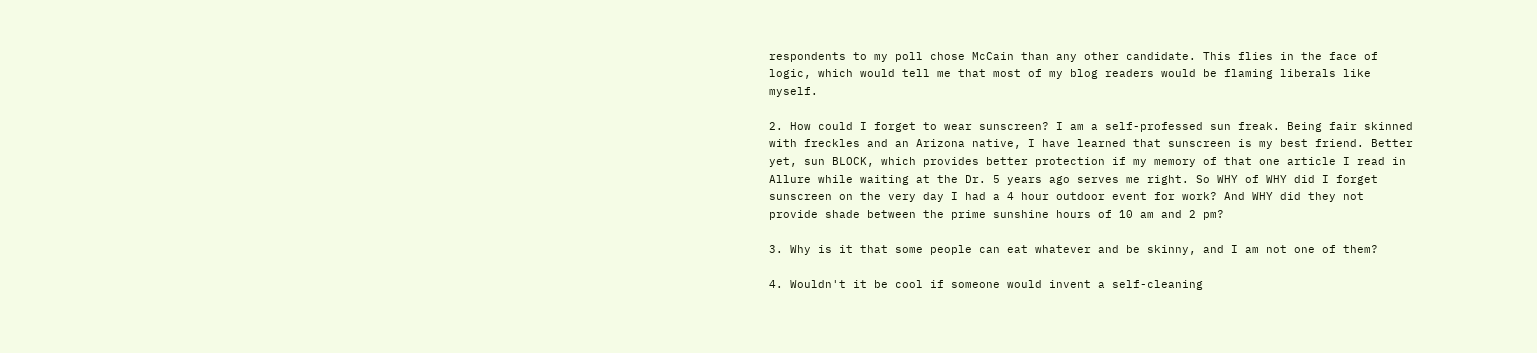respondents to my poll chose McCain than any other candidate. This flies in the face of logic, which would tell me that most of my blog readers would be flaming liberals like myself.

2. How could I forget to wear sunscreen? I am a self-professed sun freak. Being fair skinned with freckles and an Arizona native, I have learned that sunscreen is my best friend. Better yet, sun BLOCK, which provides better protection if my memory of that one article I read in Allure while waiting at the Dr. 5 years ago serves me right. So WHY of WHY did I forget sunscreen on the very day I had a 4 hour outdoor event for work? And WHY did they not provide shade between the prime sunshine hours of 10 am and 2 pm?

3. Why is it that some people can eat whatever and be skinny, and I am not one of them?

4. Wouldn't it be cool if someone would invent a self-cleaning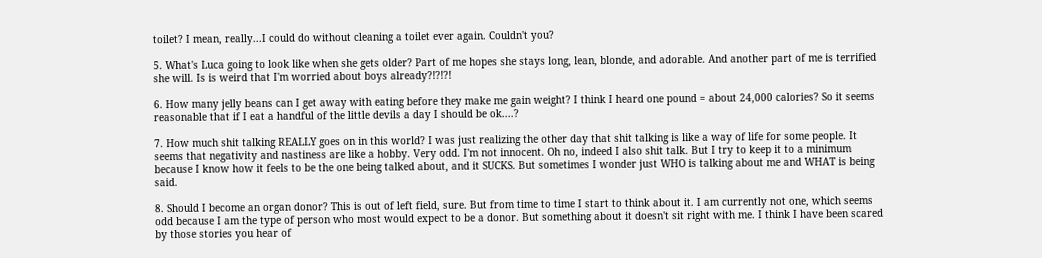toilet? I mean, really...I could do without cleaning a toilet ever again. Couldn't you?

5. What's Luca going to look like when she gets older? Part of me hopes she stays long, lean, blonde, and adorable. And another part of me is terrified she will. Is is weird that I'm worried about boys already?!?!?!

6. How many jelly beans can I get away with eating before they make me gain weight? I think I heard one pound = about 24,000 calories? So it seems reasonable that if I eat a handful of the little devils a day I should be ok....?

7. How much shit talking REALLY goes on in this world? I was just realizing the other day that shit talking is like a way of life for some people. It seems that negativity and nastiness are like a hobby. Very odd. I'm not innocent. Oh no, indeed I also shit talk. But I try to keep it to a minimum because I know how it feels to be the one being talked about, and it SUCKS. But sometimes I wonder just WHO is talking about me and WHAT is being said.

8. Should I become an organ donor? This is out of left field, sure. But from time to time I start to think about it. I am currently not one, which seems odd because I am the type of person who most would expect to be a donor. But something about it doesn't sit right with me. I think I have been scared by those stories you hear of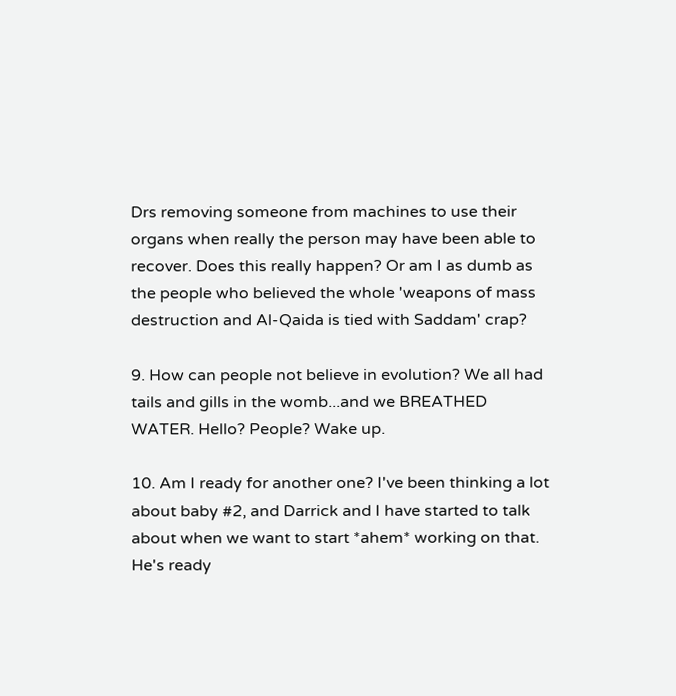Drs removing someone from machines to use their organs when really the person may have been able to recover. Does this really happen? Or am I as dumb as the people who believed the whole 'weapons of mass destruction and Al-Qaida is tied with Saddam' crap?

9. How can people not believe in evolution? We all had tails and gills in the womb...and we BREATHED WATER. Hello? People? Wake up.

10. Am I ready for another one? I've been thinking a lot about baby #2, and Darrick and I have started to talk about when we want to start *ahem* working on that. He's ready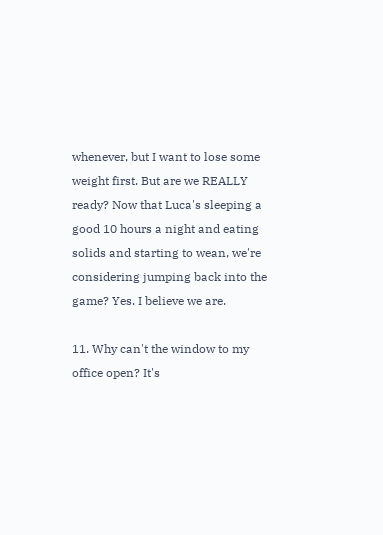whenever, but I want to lose some weight first. But are we REALLY ready? Now that Luca's sleeping a good 10 hours a night and eating solids and starting to wean, we're considering jumping back into the game? Yes. I believe we are.

11. Why can't the window to my office open? It's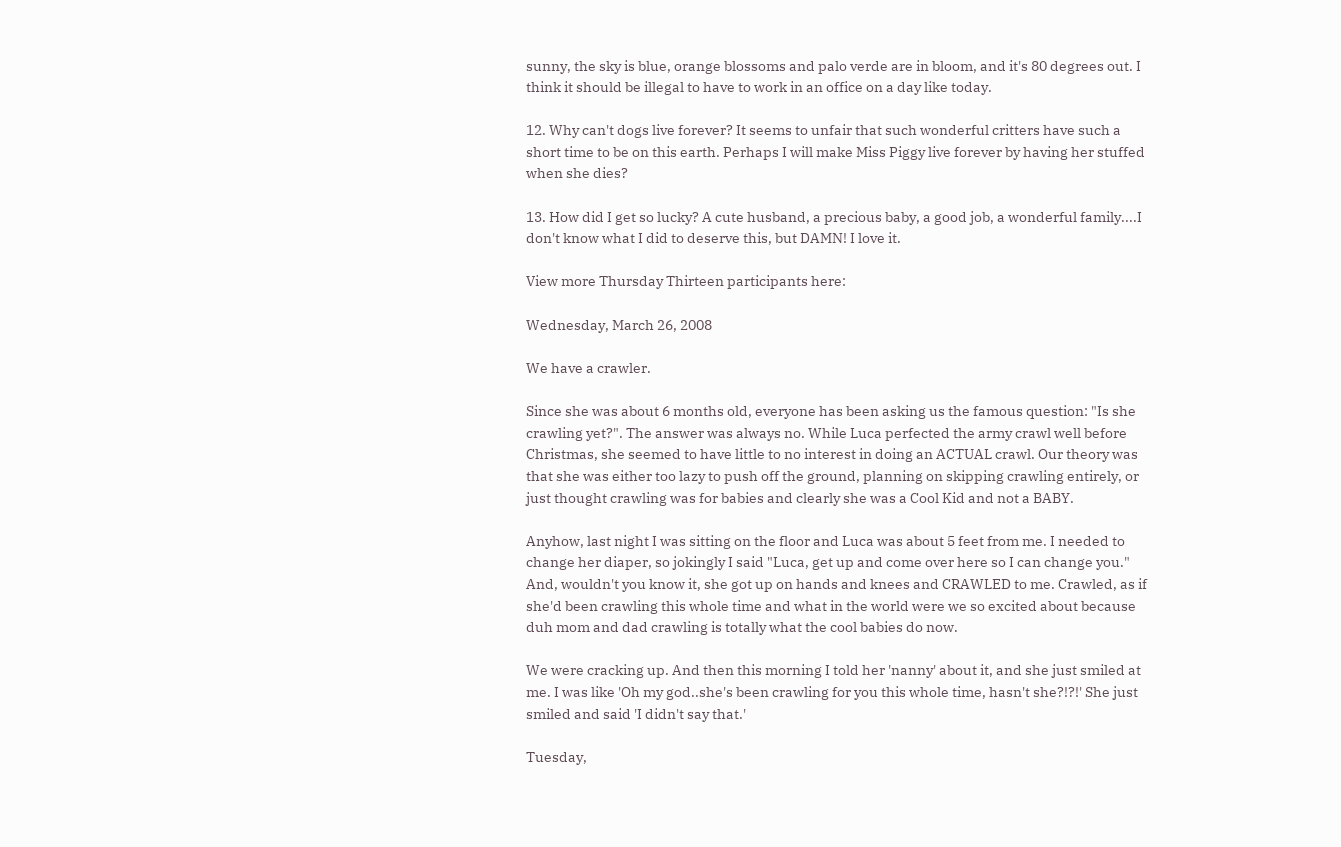sunny, the sky is blue, orange blossoms and palo verde are in bloom, and it's 80 degrees out. I think it should be illegal to have to work in an office on a day like today.

12. Why can't dogs live forever? It seems to unfair that such wonderful critters have such a short time to be on this earth. Perhaps I will make Miss Piggy live forever by having her stuffed when she dies?

13. How did I get so lucky? A cute husband, a precious baby, a good job, a wonderful family....I don't know what I did to deserve this, but DAMN! I love it.

View more Thursday Thirteen participants here:

Wednesday, March 26, 2008

We have a crawler.

Since she was about 6 months old, everyone has been asking us the famous question: "Is she crawling yet?". The answer was always no. While Luca perfected the army crawl well before Christmas, she seemed to have little to no interest in doing an ACTUAL crawl. Our theory was that she was either too lazy to push off the ground, planning on skipping crawling entirely, or just thought crawling was for babies and clearly she was a Cool Kid and not a BABY.

Anyhow, last night I was sitting on the floor and Luca was about 5 feet from me. I needed to change her diaper, so jokingly I said "Luca, get up and come over here so I can change you." And, wouldn't you know it, she got up on hands and knees and CRAWLED to me. Crawled, as if she'd been crawling this whole time and what in the world were we so excited about because duh mom and dad crawling is totally what the cool babies do now.

We were cracking up. And then this morning I told her 'nanny' about it, and she just smiled at me. I was like 'Oh my god..she's been crawling for you this whole time, hasn't she?!?!' She just smiled and said 'I didn't say that.'

Tuesday,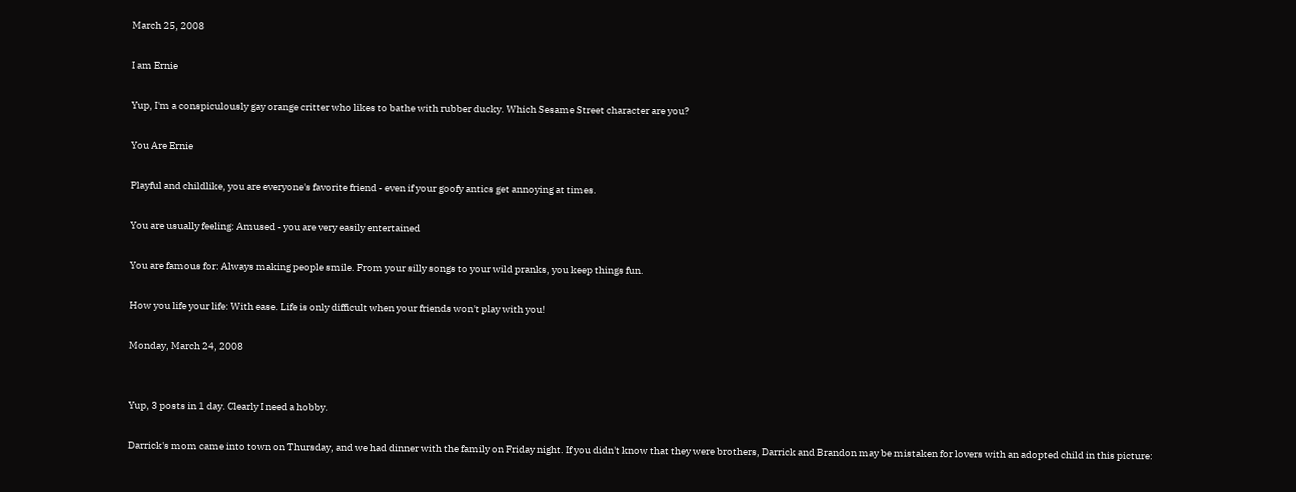March 25, 2008

I am Ernie

Yup, I'm a conspiculously gay orange critter who likes to bathe with rubber ducky. Which Sesame Street character are you?

You Are Ernie

Playful and childlike, you are everyone's favorite friend - even if your goofy antics get annoying at times.

You are usually feeling: Amused - you are very easily entertained

You are famous for: Always making people smile. From your silly songs to your wild pranks, you keep things fun.

How you life your life: With ease. Life is only difficult when your friends won't play with you!

Monday, March 24, 2008


Yup, 3 posts in 1 day. Clearly I need a hobby.

Darrick's mom came into town on Thursday, and we had dinner with the family on Friday night. If you didn't know that they were brothers, Darrick and Brandon may be mistaken for lovers with an adopted child in this picture: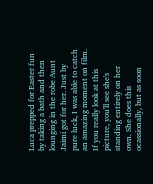Luca prepped for Easter fun by taking a bath and then lounging in the robe Aunt Jaimi got for her. Just by pure luck, I was able to catch an amazing moment on film. If you really look at this picture, you'll see she's standing entirely on her own. She does this ocassionally, but as soon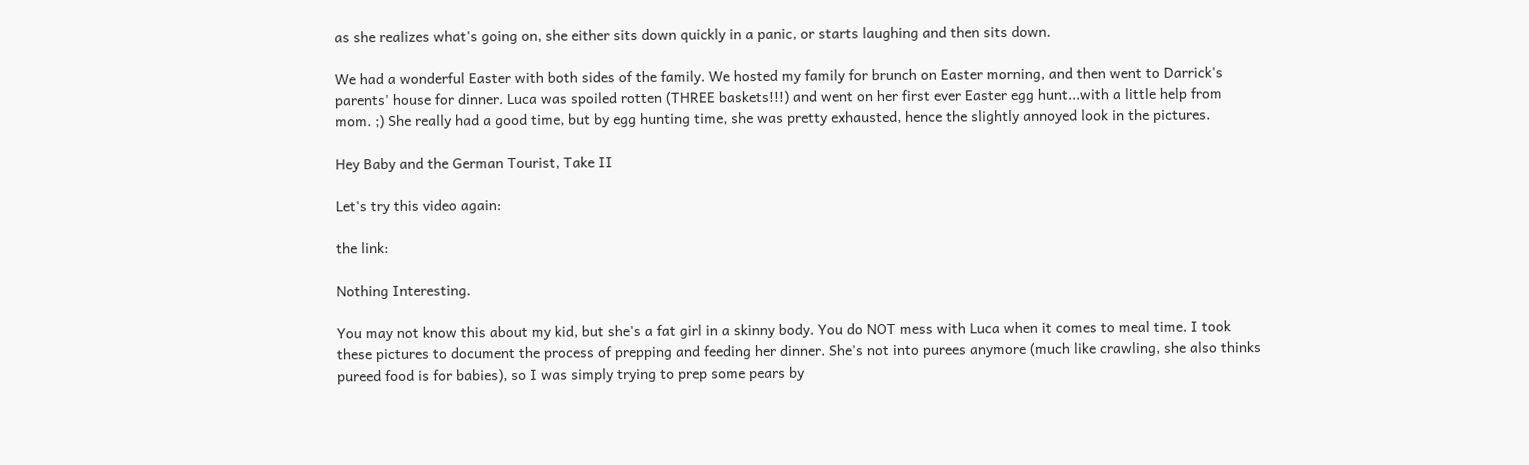as she realizes what's going on, she either sits down quickly in a panic, or starts laughing and then sits down.

We had a wonderful Easter with both sides of the family. We hosted my family for brunch on Easter morning, and then went to Darrick's parents' house for dinner. Luca was spoiled rotten (THREE baskets!!!) and went on her first ever Easter egg hunt...with a little help from mom. ;) She really had a good time, but by egg hunting time, she was pretty exhausted, hence the slightly annoyed look in the pictures.

Hey Baby and the German Tourist, Take II

Let's try this video again:

the link:

Nothing Interesting.

You may not know this about my kid, but she's a fat girl in a skinny body. You do NOT mess with Luca when it comes to meal time. I took these pictures to document the process of prepping and feeding her dinner. She's not into purees anymore (much like crawling, she also thinks pureed food is for babies), so I was simply trying to prep some pears by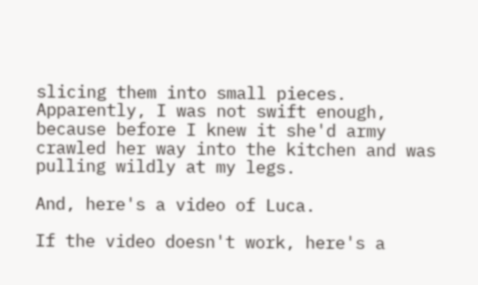slicing them into small pieces. Apparently, I was not swift enough, because before I knew it she'd army crawled her way into the kitchen and was pulling wildly at my legs.

And, here's a video of Luca.

If the video doesn't work, here's a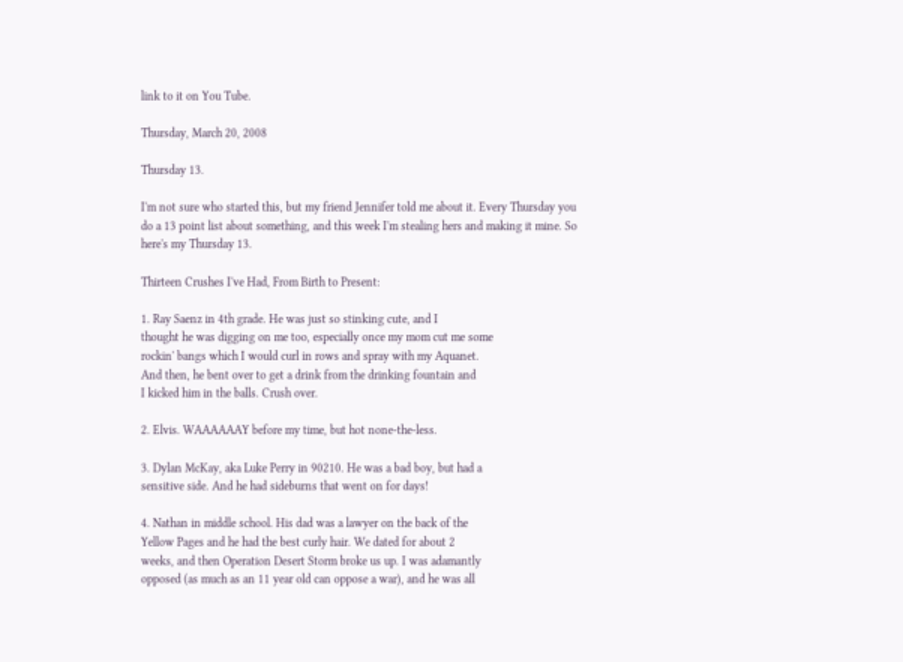link to it on You Tube.

Thursday, March 20, 2008

Thursday 13.

I'm not sure who started this, but my friend Jennifer told me about it. Every Thursday you do a 13 point list about something, and this week I'm stealing hers and making it mine. So here's my Thursday 13.

Thirteen Crushes I've Had, From Birth to Present:

1. Ray Saenz in 4th grade. He was just so stinking cute, and I
thought he was digging on me too, especially once my mom cut me some
rockin' bangs which I would curl in rows and spray with my Aquanet.
And then, he bent over to get a drink from the drinking fountain and
I kicked him in the balls. Crush over.

2. Elvis. WAAAAAAY before my time, but hot none-the-less.

3. Dylan McKay, aka Luke Perry in 90210. He was a bad boy, but had a
sensitive side. And he had sideburns that went on for days!

4. Nathan in middle school. His dad was a lawyer on the back of the
Yellow Pages and he had the best curly hair. We dated for about 2
weeks, and then Operation Desert Storm broke us up. I was adamantly
opposed (as much as an 11 year old can oppose a war), and he was all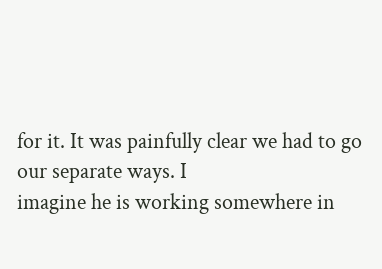for it. It was painfully clear we had to go our separate ways. I
imagine he is working somewhere in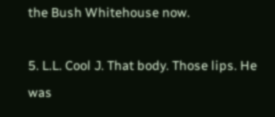the Bush Whitehouse now.

5. L.L. Cool J. That body. Those lips. He was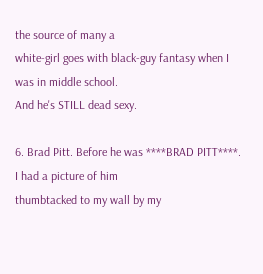the source of many a
white-girl goes with black-guy fantasy when I was in middle school.
And he's STILL dead sexy.

6. Brad Pitt. Before he was ****BRAD PITT****. I had a picture of him
thumbtacked to my wall by my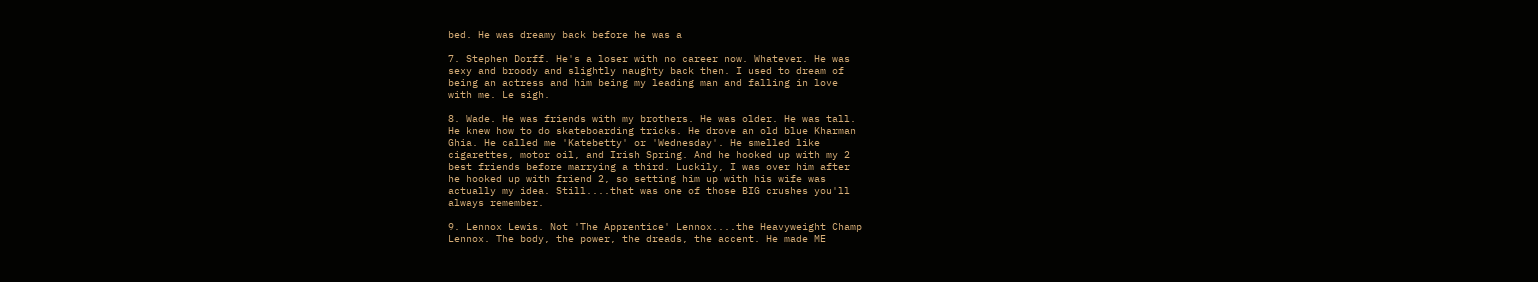bed. He was dreamy back before he was a

7. Stephen Dorff. He's a loser with no career now. Whatever. He was
sexy and broody and slightly naughty back then. I used to dream of
being an actress and him being my leading man and falling in love
with me. Le sigh.

8. Wade. He was friends with my brothers. He was older. He was tall.
He knew how to do skateboarding tricks. He drove an old blue Kharman
Ghia. He called me 'Katebetty' or 'Wednesday'. He smelled like
cigarettes, motor oil, and Irish Spring. And he hooked up with my 2
best friends before marrying a third. Luckily, I was over him after
he hooked up with friend 2, so setting him up with his wife was
actually my idea. Still....that was one of those BIG crushes you'll
always remember.

9. Lennox Lewis. Not 'The Apprentice' Lennox....the Heavyweight Champ
Lennox. The body, the power, the dreads, the accent. He made ME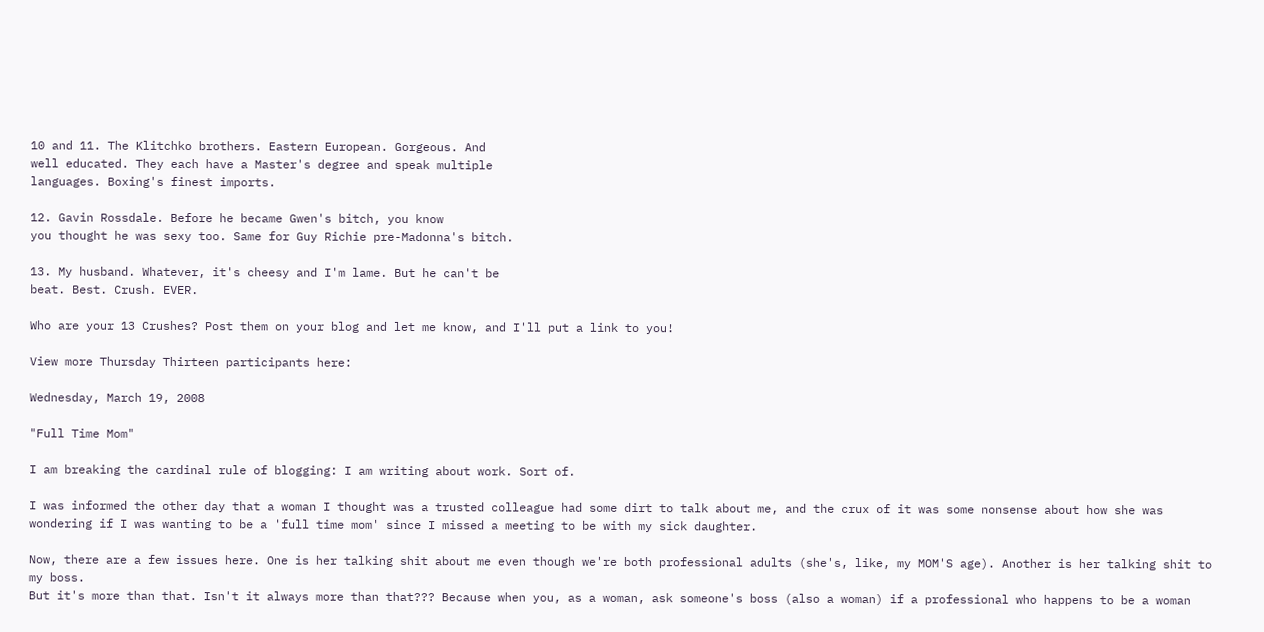10 and 11. The Klitchko brothers. Eastern European. Gorgeous. And
well educated. They each have a Master's degree and speak multiple
languages. Boxing's finest imports.

12. Gavin Rossdale. Before he became Gwen's bitch, you know
you thought he was sexy too. Same for Guy Richie pre-Madonna's bitch.

13. My husband. Whatever, it's cheesy and I'm lame. But he can't be
beat. Best. Crush. EVER.

Who are your 13 Crushes? Post them on your blog and let me know, and I'll put a link to you!

View more Thursday Thirteen participants here:

Wednesday, March 19, 2008

"Full Time Mom"

I am breaking the cardinal rule of blogging: I am writing about work. Sort of.

I was informed the other day that a woman I thought was a trusted colleague had some dirt to talk about me, and the crux of it was some nonsense about how she was wondering if I was wanting to be a 'full time mom' since I missed a meeting to be with my sick daughter.

Now, there are a few issues here. One is her talking shit about me even though we're both professional adults (she's, like, my MOM'S age). Another is her talking shit to my boss.
But it's more than that. Isn't it always more than that??? Because when you, as a woman, ask someone's boss (also a woman) if a professional who happens to be a woman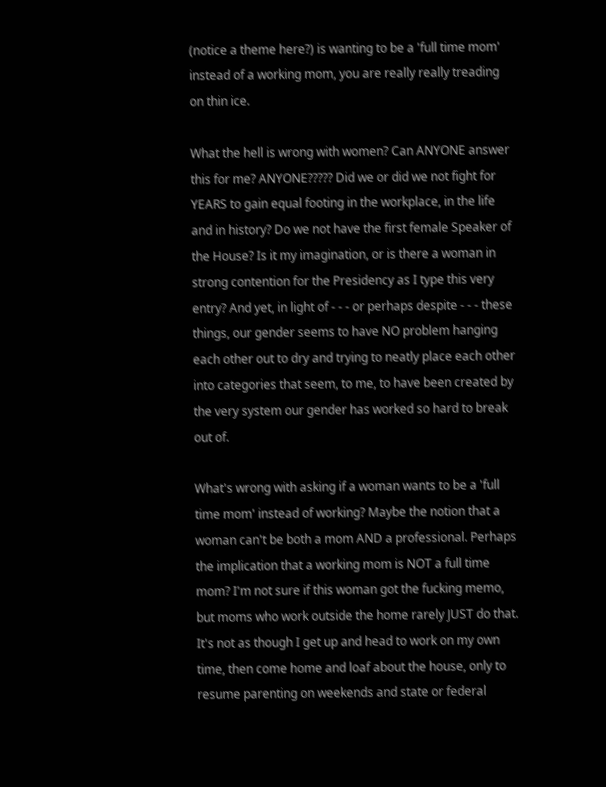(notice a theme here?) is wanting to be a 'full time mom' instead of a working mom, you are really really treading on thin ice.

What the hell is wrong with women? Can ANYONE answer this for me? ANYONE????? Did we or did we not fight for YEARS to gain equal footing in the workplace, in the life and in history? Do we not have the first female Speaker of the House? Is it my imagination, or is there a woman in strong contention for the Presidency as I type this very entry? And yet, in light of - - - or perhaps despite - - - these things, our gender seems to have NO problem hanging each other out to dry and trying to neatly place each other into categories that seem, to me, to have been created by the very system our gender has worked so hard to break out of.

What's wrong with asking if a woman wants to be a 'full time mom' instead of working? Maybe the notion that a woman can't be both a mom AND a professional. Perhaps the implication that a working mom is NOT a full time mom? I'm not sure if this woman got the fucking memo, but moms who work outside the home rarely JUST do that. It's not as though I get up and head to work on my own time, then come home and loaf about the house, only to resume parenting on weekends and state or federal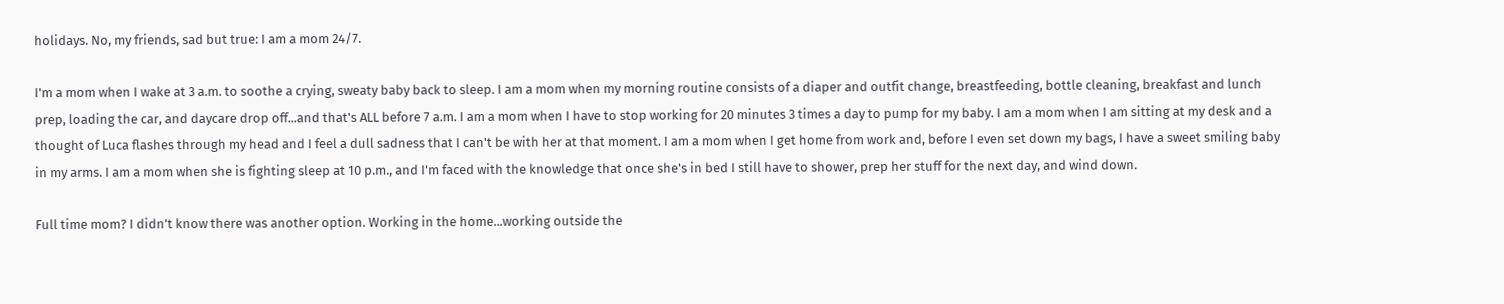holidays. No, my friends, sad but true: I am a mom 24/7.

I'm a mom when I wake at 3 a.m. to soothe a crying, sweaty baby back to sleep. I am a mom when my morning routine consists of a diaper and outfit change, breastfeeding, bottle cleaning, breakfast and lunch prep, loading the car, and daycare drop off...and that's ALL before 7 a.m. I am a mom when I have to stop working for 20 minutes 3 times a day to pump for my baby. I am a mom when I am sitting at my desk and a thought of Luca flashes through my head and I feel a dull sadness that I can't be with her at that moment. I am a mom when I get home from work and, before I even set down my bags, I have a sweet smiling baby in my arms. I am a mom when she is fighting sleep at 10 p.m., and I'm faced with the knowledge that once she's in bed I still have to shower, prep her stuff for the next day, and wind down.

Full time mom? I didn't know there was another option. Working in the home...working outside the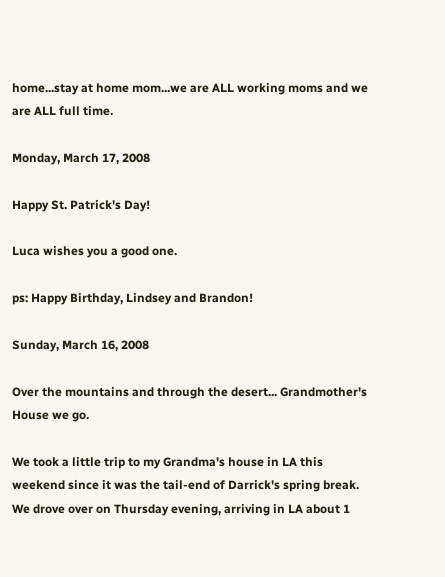home...stay at home mom...we are ALL working moms and we are ALL full time.

Monday, March 17, 2008

Happy St. Patrick's Day!

Luca wishes you a good one.

ps: Happy Birthday, Lindsey and Brandon!

Sunday, March 16, 2008

Over the mountains and through the desert... Grandmother's House we go.

We took a little trip to my Grandma's house in LA this weekend since it was the tail-end of Darrick's spring break. We drove over on Thursday evening, arriving in LA about 1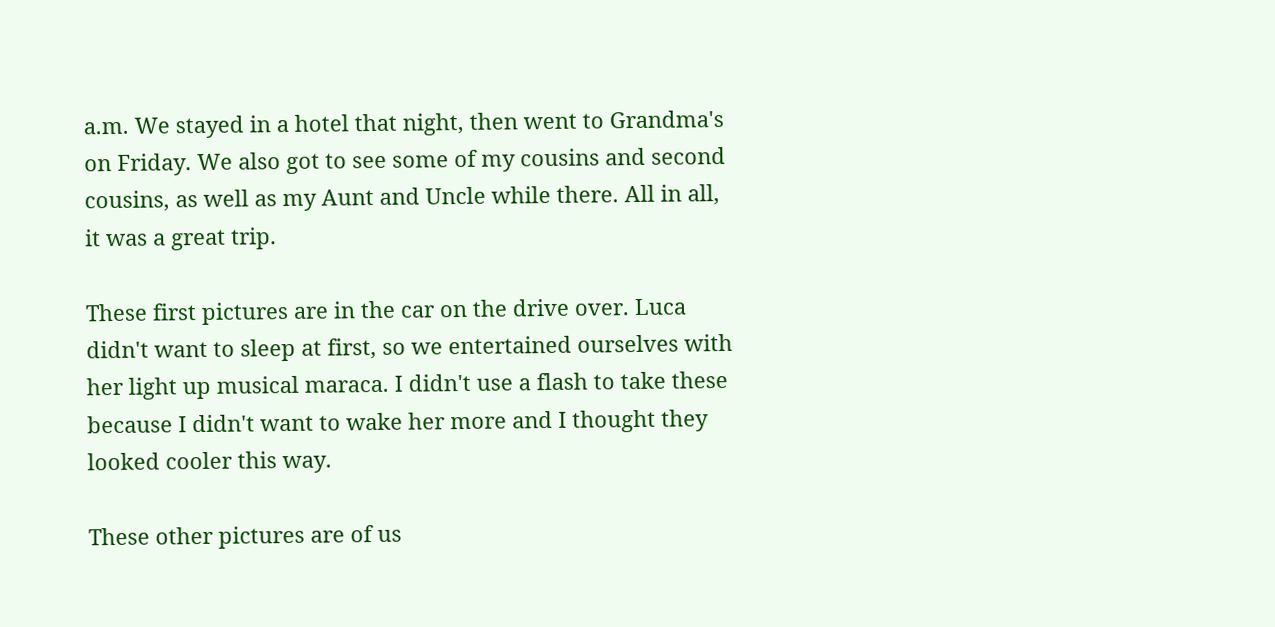a.m. We stayed in a hotel that night, then went to Grandma's on Friday. We also got to see some of my cousins and second cousins, as well as my Aunt and Uncle while there. All in all, it was a great trip.

These first pictures are in the car on the drive over. Luca didn't want to sleep at first, so we entertained ourselves with her light up musical maraca. I didn't use a flash to take these because I didn't want to wake her more and I thought they looked cooler this way.

These other pictures are of us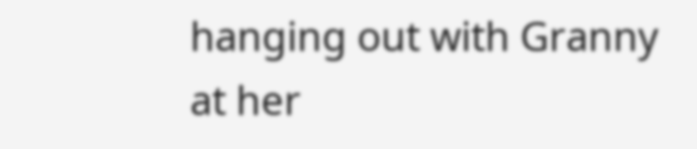hanging out with Granny at her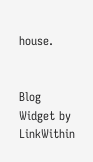house.


Blog Widget by LinkWithin